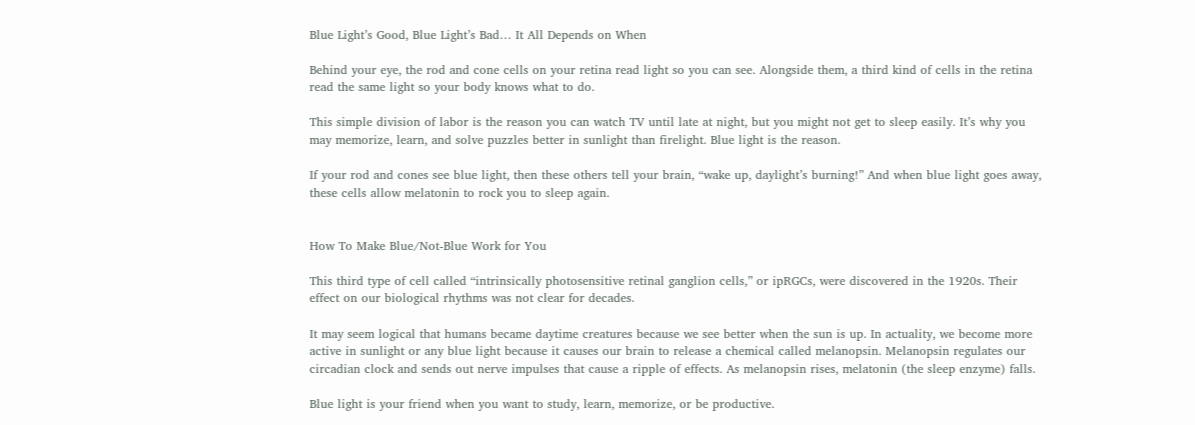Blue Light’s Good, Blue Light’s Bad… It All Depends on When

Behind your eye, the rod and cone cells on your retina read light so you can see. Alongside them, a third kind of cells in the retina read the same light so your body knows what to do.

This simple division of labor is the reason you can watch TV until late at night, but you might not get to sleep easily. It’s why you may memorize, learn, and solve puzzles better in sunlight than firelight. Blue light is the reason.

If your rod and cones see blue light, then these others tell your brain, “wake up, daylight’s burning!” And when blue light goes away, these cells allow melatonin to rock you to sleep again.


How To Make Blue/Not-Blue Work for You

This third type of cell called “intrinsically photosensitive retinal ganglion cells,” or ipRGCs, were discovered in the 1920s. Their effect on our biological rhythms was not clear for decades.

It may seem logical that humans became daytime creatures because we see better when the sun is up. In actuality, we become more active in sunlight or any blue light because it causes our brain to release a chemical called melanopsin. Melanopsin regulates our circadian clock and sends out nerve impulses that cause a ripple of effects. As melanopsin rises, melatonin (the sleep enzyme) falls.

Blue light is your friend when you want to study, learn, memorize, or be productive.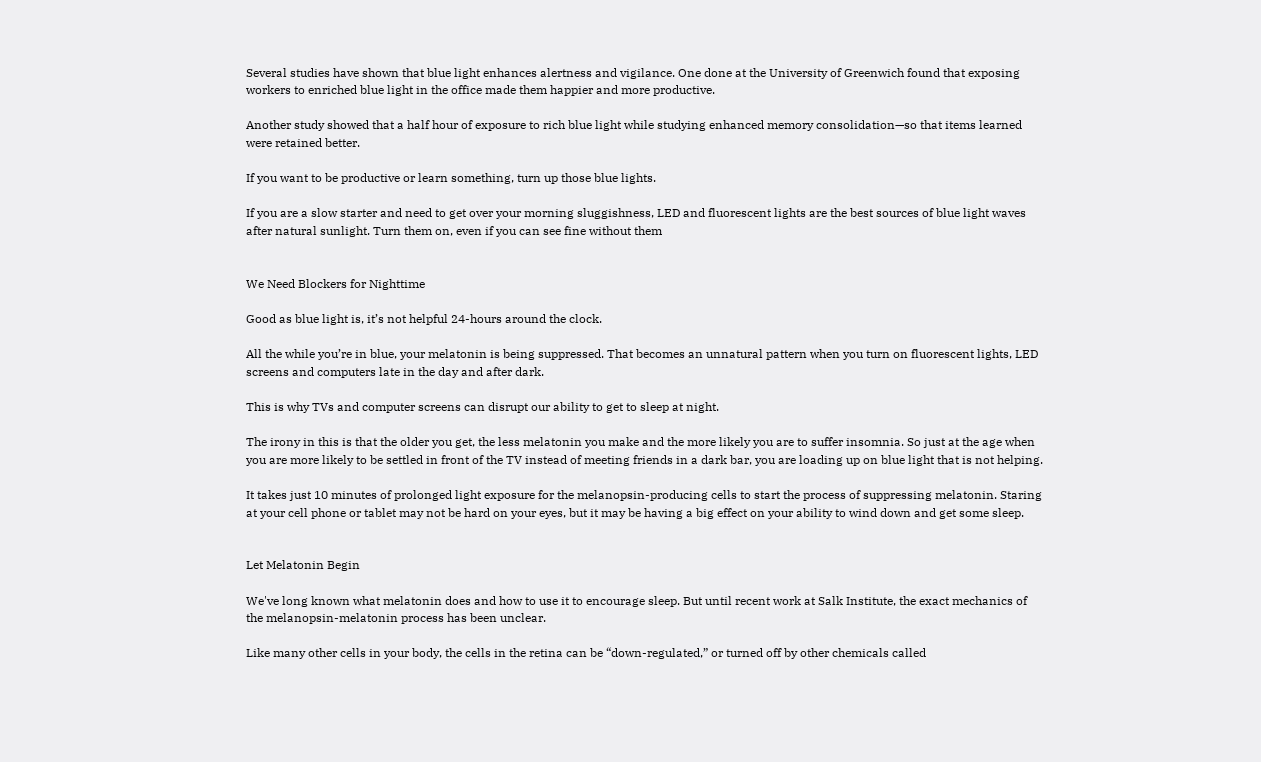Several studies have shown that blue light enhances alertness and vigilance. One done at the University of Greenwich found that exposing workers to enriched blue light in the office made them happier and more productive.

Another study showed that a half hour of exposure to rich blue light while studying enhanced memory consolidation—so that items learned were retained better.

If you want to be productive or learn something, turn up those blue lights.

If you are a slow starter and need to get over your morning sluggishness, LED and fluorescent lights are the best sources of blue light waves after natural sunlight. Turn them on, even if you can see fine without them


We Need Blockers for Nighttime

Good as blue light is, it’s not helpful 24-hours around the clock.

All the while you’re in blue, your melatonin is being suppressed. That becomes an unnatural pattern when you turn on fluorescent lights, LED screens and computers late in the day and after dark.

This is why TVs and computer screens can disrupt our ability to get to sleep at night.

The irony in this is that the older you get, the less melatonin you make and the more likely you are to suffer insomnia. So just at the age when you are more likely to be settled in front of the TV instead of meeting friends in a dark bar, you are loading up on blue light that is not helping.

It takes just 10 minutes of prolonged light exposure for the melanopsin-producing cells to start the process of suppressing melatonin. Staring at your cell phone or tablet may not be hard on your eyes, but it may be having a big effect on your ability to wind down and get some sleep.


Let Melatonin Begin

We've long known what melatonin does and how to use it to encourage sleep. But until recent work at Salk Institute, the exact mechanics of the melanopsin-melatonin process has been unclear.

Like many other cells in your body, the cells in the retina can be “down-regulated,” or turned off by other chemicals called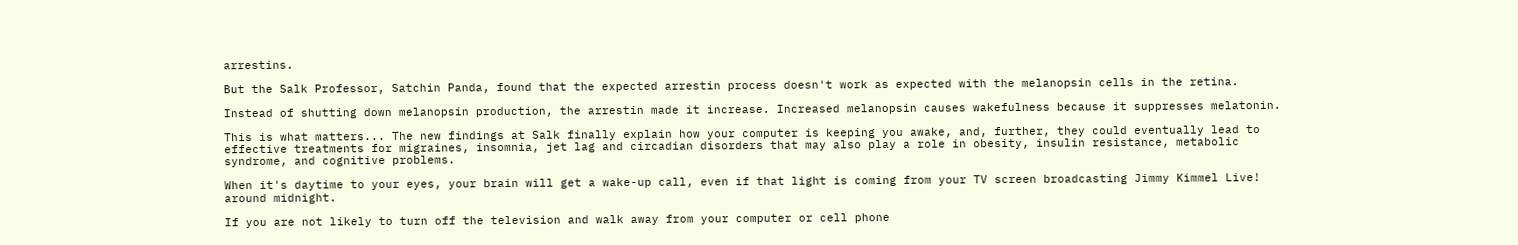arrestins.

But the Salk Professor, Satchin Panda, found that the expected arrestin process doesn't work as expected with the melanopsin cells in the retina.

Instead of shutting down melanopsin production, the arrestin made it increase. Increased melanopsin causes wakefulness because it suppresses melatonin.

This is what matters... The new findings at Salk finally explain how your computer is keeping you awake, and, further, they could eventually lead to effective treatments for migraines, insomnia, jet lag and circadian disorders that may also play a role in obesity, insulin resistance, metabolic syndrome, and cognitive problems.

When it's daytime to your eyes, your brain will get a wake-up call, even if that light is coming from your TV screen broadcasting Jimmy Kimmel Live! around midnight.

If you are not likely to turn off the television and walk away from your computer or cell phone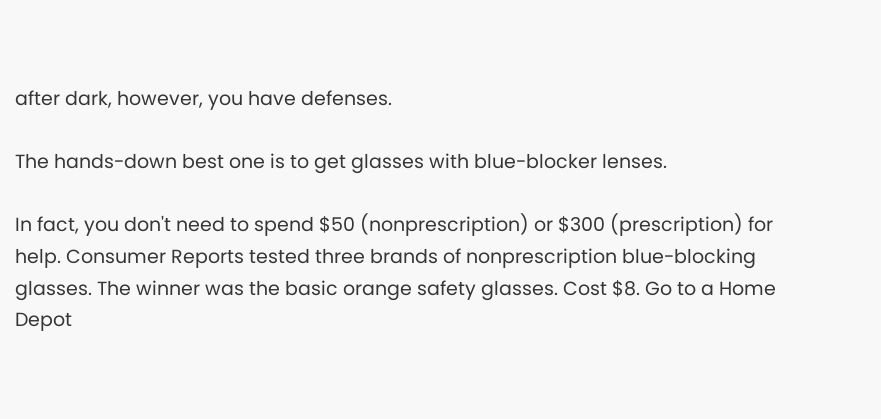after dark, however, you have defenses.

The hands-down best one is to get glasses with blue-blocker lenses.

In fact, you don't need to spend $50 (nonprescription) or $300 (prescription) for help. Consumer Reports tested three brands of nonprescription blue-blocking glasses. The winner was the basic orange safety glasses. Cost $8. Go to a Home Depot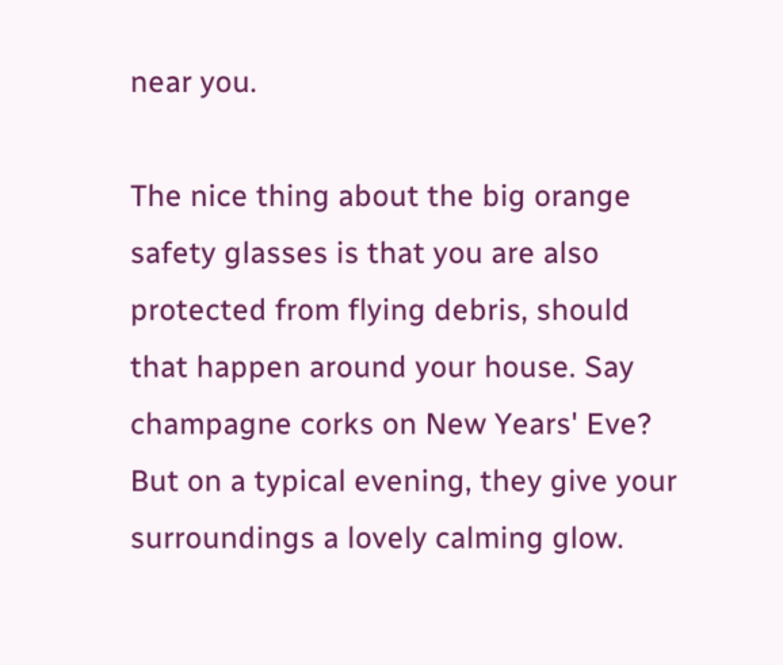near you.

The nice thing about the big orange safety glasses is that you are also protected from flying debris, should that happen around your house. Say champagne corks on New Years' Eve? But on a typical evening, they give your surroundings a lovely calming glow.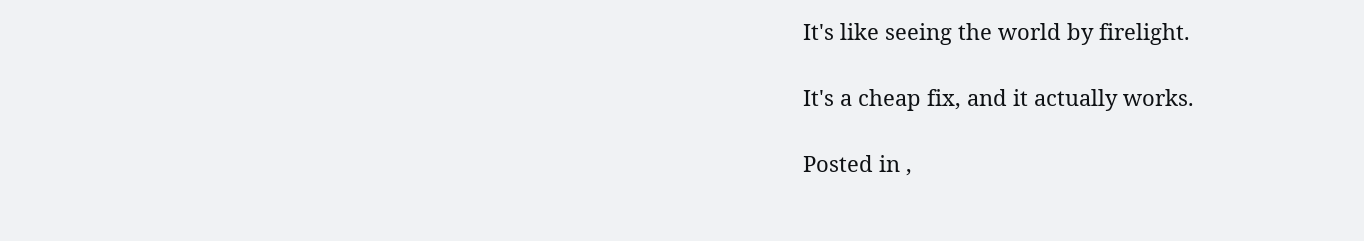It's like seeing the world by firelight.

It's a cheap fix, and it actually works.

Posted in ,